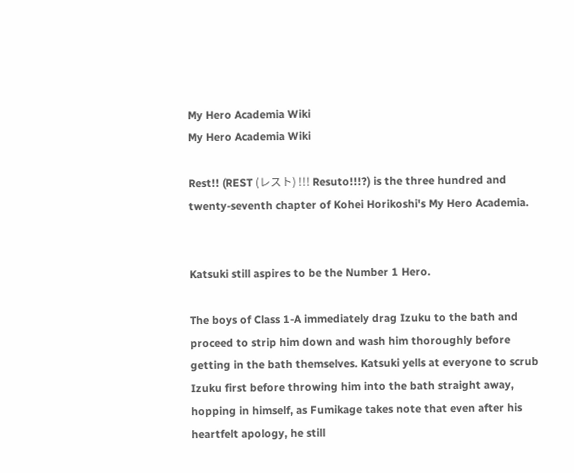My Hero Academia Wiki
My Hero Academia Wiki

Rest!! (REST (レスト) !!! Resuto!!!?) is the three hundred and twenty-seventh chapter of Kohei Horikoshi's My Hero Academia.


Katsuki still aspires to be the Number 1 Hero.

The boys of Class 1-A immediately drag Izuku to the bath and proceed to strip him down and wash him thoroughly before getting in the bath themselves. Katsuki yells at everyone to scrub Izuku first before throwing him into the bath straight away, hopping in himself, as Fumikage takes note that even after his heartfelt apology, he still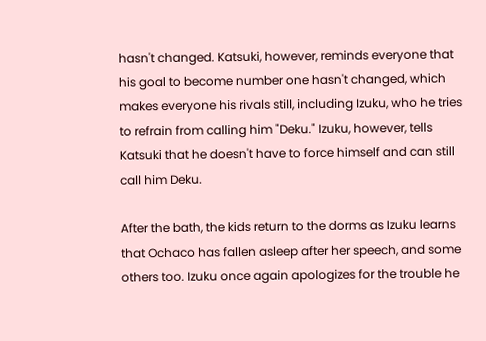hasn't changed. Katsuki, however, reminds everyone that his goal to become number one hasn't changed, which makes everyone his rivals still, including Izuku, who he tries to refrain from calling him "Deku." Izuku, however, tells Katsuki that he doesn't have to force himself and can still call him Deku.

After the bath, the kids return to the dorms as Izuku learns that Ochaco has fallen asleep after her speech, and some others too. Izuku once again apologizes for the trouble he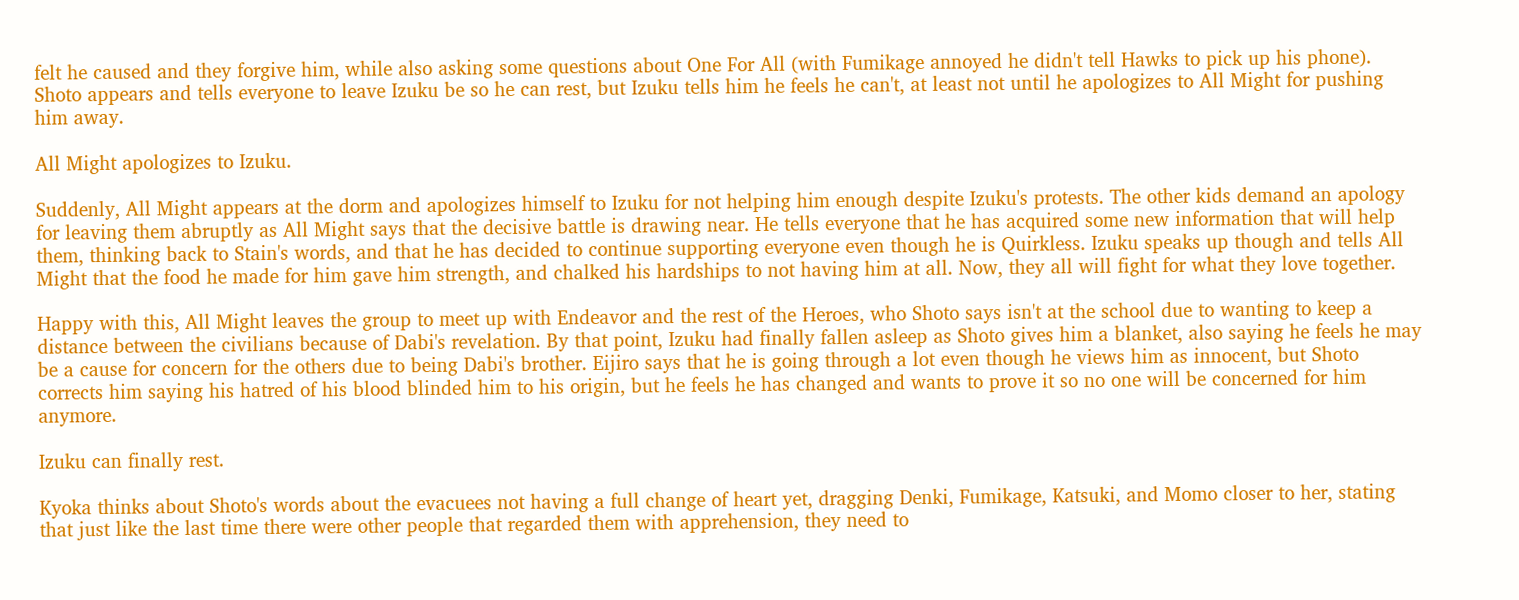felt he caused and they forgive him, while also asking some questions about One For All (with Fumikage annoyed he didn't tell Hawks to pick up his phone). Shoto appears and tells everyone to leave Izuku be so he can rest, but Izuku tells him he feels he can't, at least not until he apologizes to All Might for pushing him away.

All Might apologizes to Izuku.

Suddenly, All Might appears at the dorm and apologizes himself to Izuku for not helping him enough despite Izuku's protests. The other kids demand an apology for leaving them abruptly as All Might says that the decisive battle is drawing near. He tells everyone that he has acquired some new information that will help them, thinking back to Stain's words, and that he has decided to continue supporting everyone even though he is Quirkless. Izuku speaks up though and tells All Might that the food he made for him gave him strength, and chalked his hardships to not having him at all. Now, they all will fight for what they love together.

Happy with this, All Might leaves the group to meet up with Endeavor and the rest of the Heroes, who Shoto says isn't at the school due to wanting to keep a distance between the civilians because of Dabi's revelation. By that point, Izuku had finally fallen asleep as Shoto gives him a blanket, also saying he feels he may be a cause for concern for the others due to being Dabi's brother. Eijiro says that he is going through a lot even though he views him as innocent, but Shoto corrects him saying his hatred of his blood blinded him to his origin, but he feels he has changed and wants to prove it so no one will be concerned for him anymore.

Izuku can finally rest.

Kyoka thinks about Shoto's words about the evacuees not having a full change of heart yet, dragging Denki, Fumikage, Katsuki, and Momo closer to her, stating that just like the last time there were other people that regarded them with apprehension, they need to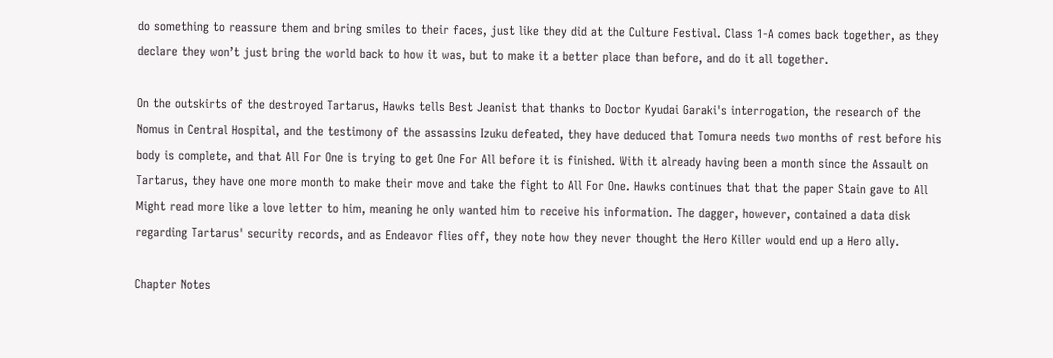do something to reassure them and bring smiles to their faces, just like they did at the Culture Festival. Class 1-A comes back together, as they declare they won’t just bring the world back to how it was, but to make it a better place than before, and do it all together.

On the outskirts of the destroyed Tartarus, Hawks tells Best Jeanist that thanks to Doctor Kyudai Garaki's interrogation, the research of the Nomus in Central Hospital, and the testimony of the assassins Izuku defeated, they have deduced that Tomura needs two months of rest before his body is complete, and that All For One is trying to get One For All before it is finished. With it already having been a month since the Assault on Tartarus, they have one more month to make their move and take the fight to All For One. Hawks continues that that the paper Stain gave to All Might read more like a love letter to him, meaning he only wanted him to receive his information. The dagger, however, contained a data disk regarding Tartarus' security records, and as Endeavor flies off, they note how they never thought the Hero Killer would end up a Hero ally.

Chapter Notes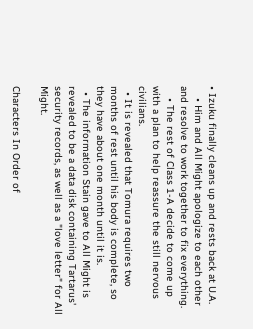• Izuku finally cleans up and rests back at U.A.
    • Him and All Might apologize to each other and resolve to work together to fix everything.
    • The rest of Class 1-A decide to come up with a plan to help reassure the still nervous civilians.
  • It is revealed that Tomura requires two months of rest until his body is complete, so they have about one month until it is.
  • The information Stain gave to All Might is revealed to be a data disk containing Tartarus' security records, as well as a "love letter" for All Might.

Characters In Order of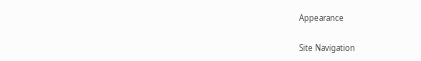Appearance

Site Navigation